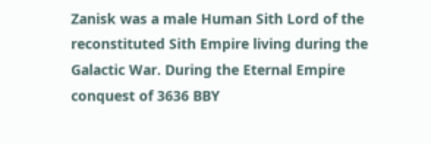Zanisk was a male Human Sith Lord of the reconstituted Sith Empire living during the Galactic War. During the Eternal Empire conquest of 3636 BBY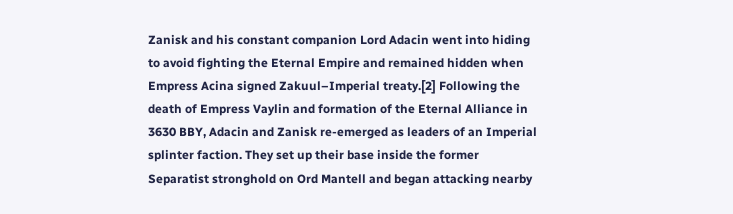Zanisk and his constant companion Lord Adacin went into hiding to avoid fighting the Eternal Empire and remained hidden when Empress Acina signed Zakuul–Imperial treaty.[2] Following the death of Empress Vaylin and formation of the Eternal Alliance in 3630 BBY, Adacin and Zanisk re-emerged as leaders of an Imperial splinter faction. They set up their base inside the former Separatist stronghold on Ord Mantell and began attacking nearby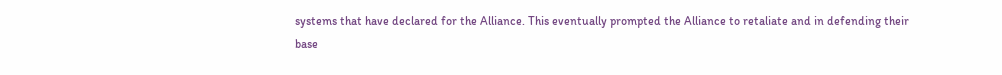systems that have declared for the Alliance. This eventually prompted the Alliance to retaliate and in defending their base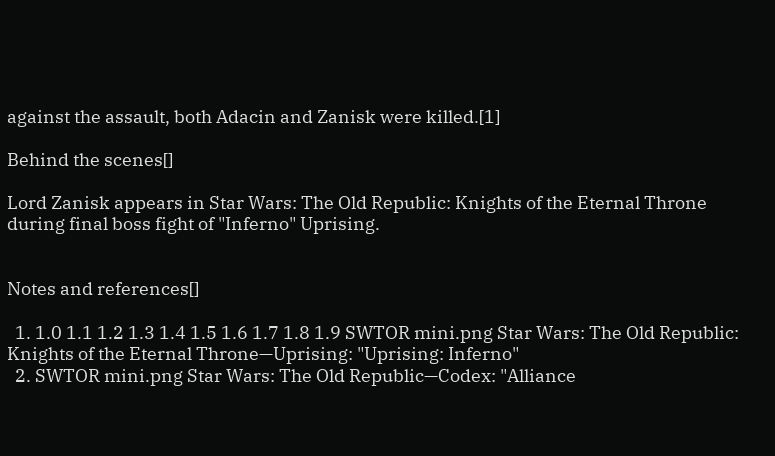against the assault, both Adacin and Zanisk were killed.[1]

Behind the scenes[]

Lord Zanisk appears in Star Wars: The Old Republic: Knights of the Eternal Throne during final boss fight of "Inferno" Uprising.


Notes and references[]

  1. 1.0 1.1 1.2 1.3 1.4 1.5 1.6 1.7 1.8 1.9 SWTOR mini.png Star Wars: The Old Republic: Knights of the Eternal Throne—Uprising: "Uprising: Inferno"
  2. SWTOR mini.png Star Wars: The Old Republic—Codex: "Alliance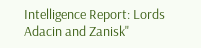Intelligence Report: Lords Adacin and Zanisk"